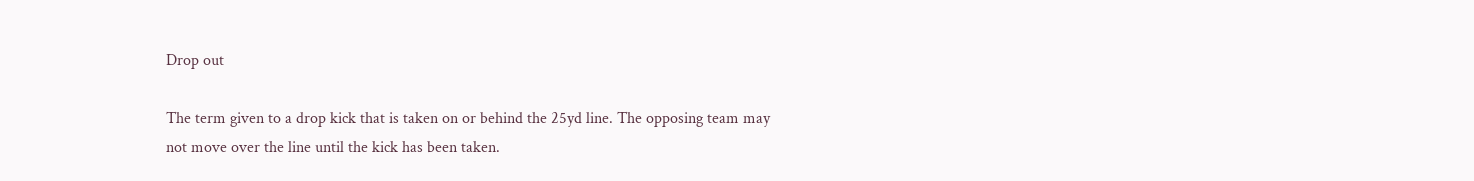Drop out

The term given to a drop kick that is taken on or behind the 25yd line. The opposing team may not move over the line until the kick has been taken.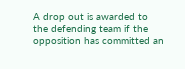A drop out is awarded to the defending team if the opposition has committed an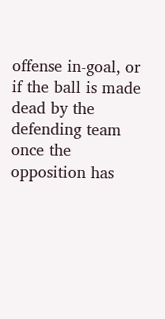offense in-goal, or if the ball is made dead by the defending team once the opposition has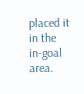placed it in the in-goal area.